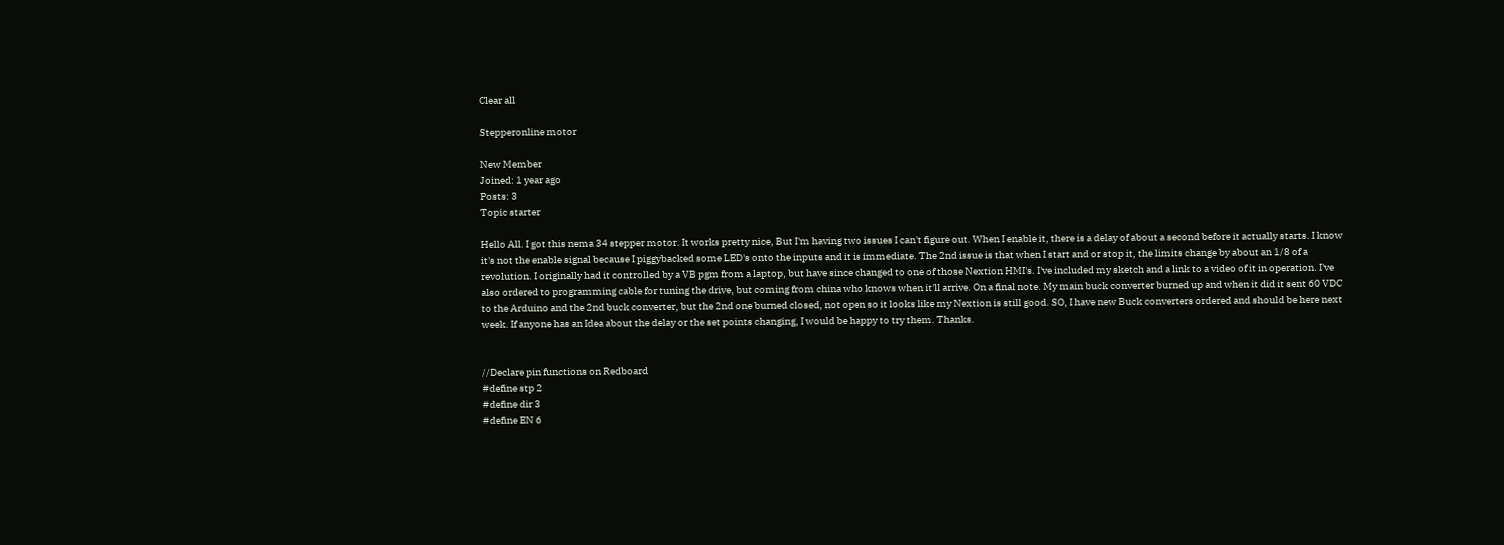Clear all

Stepperonline motor

New Member
Joined: 1 year ago
Posts: 3
Topic starter

Hello All. I got this nema 34 stepper motor. It works pretty nice, But I'm having two issues I can't figure out. When I enable it, there is a delay of about a second before it actually starts. I know it's not the enable signal because I piggybacked some LED's onto the inputs and it is immediate. The 2nd issue is that when I start and or stop it, the limits change by about an 1/8 of a revolution. I originally had it controlled by a VB pgm from a laptop, but have since changed to one of those Nextion HMI's. I've included my sketch and a link to a video of it in operation. I've also ordered to programming cable for tuning the drive, but coming from china who knows when it'll arrive. On a final note. My main buck converter burned up and when it did it sent 60 VDC to the Arduino and the 2nd buck converter, but the 2nd one burned closed, not open so it looks like my Nextion is still good. SO, I have new Buck converters ordered and should be here next week. If anyone has an Idea about the delay or the set points changing, I would be happy to try them. Thanks.


//Declare pin functions on Redboard
#define stp 2
#define dir 3
#define EN 6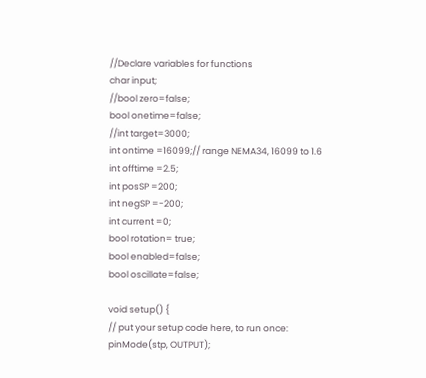//Declare variables for functions
char input;
//bool zero=false;
bool onetime=false;
//int target=3000;
int ontime =16099;// range NEMA34, 16099 to 1.6
int offtime =2.5;
int posSP =200;
int negSP =-200;
int current =0;
bool rotation= true;
bool enabled=false;
bool oscillate=false;

void setup() {
// put your setup code here, to run once:
pinMode(stp, OUTPUT);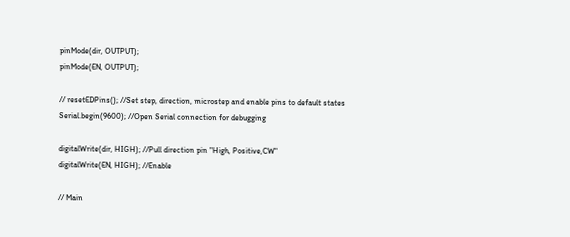pinMode(dir, OUTPUT);
pinMode(EN, OUTPUT);

// resetEDPins(); //Set step, direction, microstep and enable pins to default states
Serial.begin(9600); //Open Serial connection for debugging

digitalWrite(dir, HIGH); //Pull direction pin "High, Positive,CW"
digitalWrite(EN, HIGH); //Enable

// Main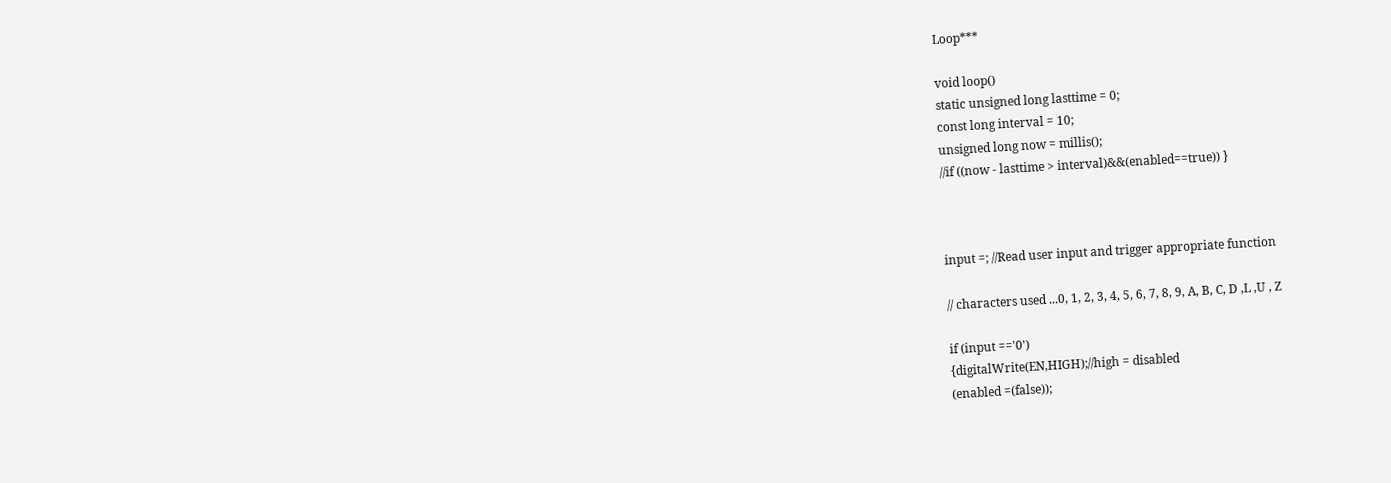Loop***

void loop()
static unsigned long lasttime = 0;
const long interval = 10;
unsigned long now = millis();
//if ((now - lasttime > interval)&&(enabled==true)) }



input =; //Read user input and trigger appropriate function

// characters used ...0, 1, 2, 3, 4, 5, 6, 7, 8, 9, A, B, C, D ,L ,U , Z

if (input =='0')
{digitalWrite(EN,HIGH);//high = disabled
(enabled =(false));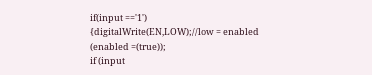if(input =='1')
{digitalWrite(EN,LOW);//low = enabled
(enabled =(true));
if (input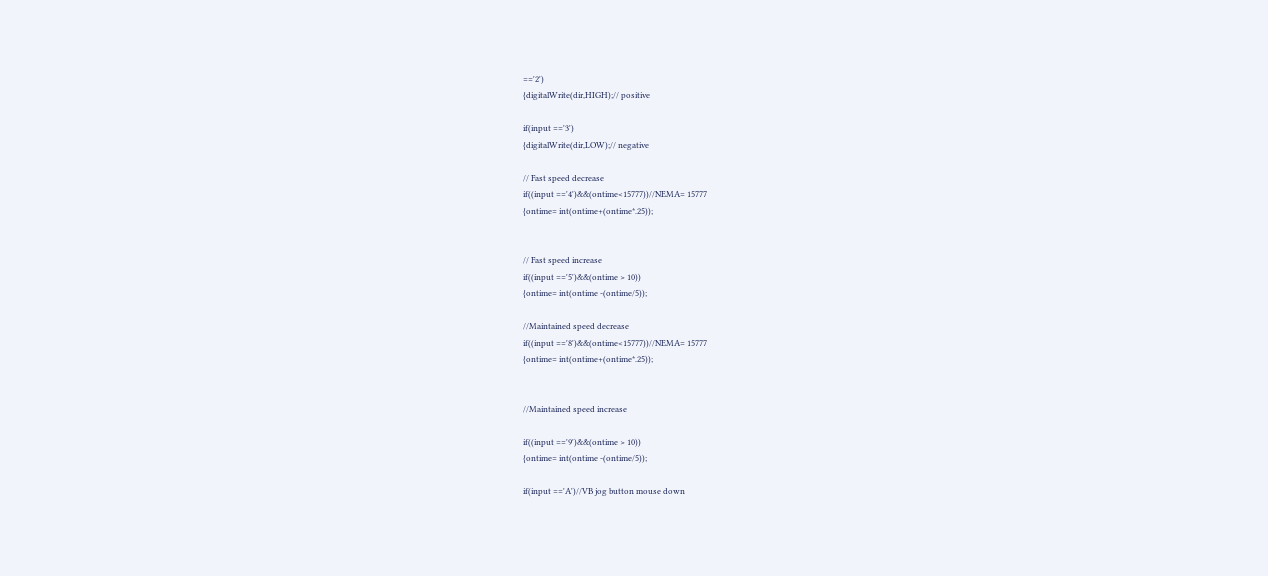=='2')
{digitalWrite(dir,HIGH);// positive

if(input =='3')
{digitalWrite(dir,LOW);// negative

// Fast speed decrease
if((input =='4')&&(ontime<15777))//NEMA= 15777
{ontime= int(ontime+(ontime*.25));


// Fast speed increase
if((input =='5')&&(ontime > 10))
{ontime= int(ontime -(ontime/5));

//Maintained speed decrease
if((input =='8')&&(ontime<15777))//NEMA= 15777
{ontime= int(ontime+(ontime*.25));


//Maintained speed increase

if((input =='9')&&(ontime > 10))
{ontime= int(ontime -(ontime/5));

if(input =='A')//VB jog button mouse down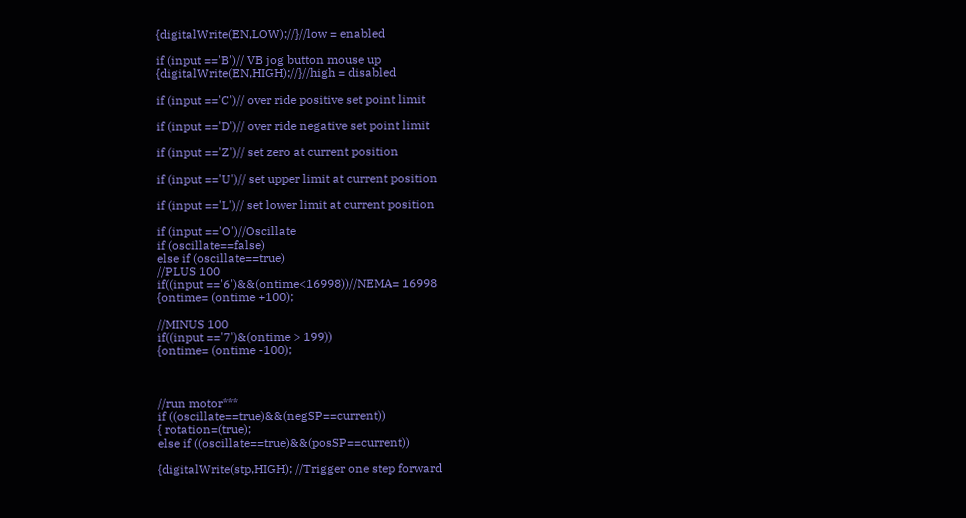{digitalWrite(EN,LOW);//}//low = enabled

if (input =='B')// VB jog button mouse up
{digitalWrite(EN,HIGH);//}//high = disabled

if (input =='C')// over ride positive set point limit

if (input =='D')// over ride negative set point limit

if (input =='Z')// set zero at current position

if (input =='U')// set upper limit at current position

if (input =='L')// set lower limit at current position

if (input =='O')//Oscillate
if (oscillate==false)
else if (oscillate==true)
//PLUS 100
if((input =='6')&&(ontime<16998))//NEMA= 16998
{ontime= (ontime +100);

//MINUS 100
if((input =='7')&(ontime > 199))
{ontime= (ontime -100);



//run motor***
if ((oscillate==true)&&(negSP==current))
{ rotation=(true);
else if ((oscillate==true)&&(posSP==current))

{digitalWrite(stp,HIGH); //Trigger one step forward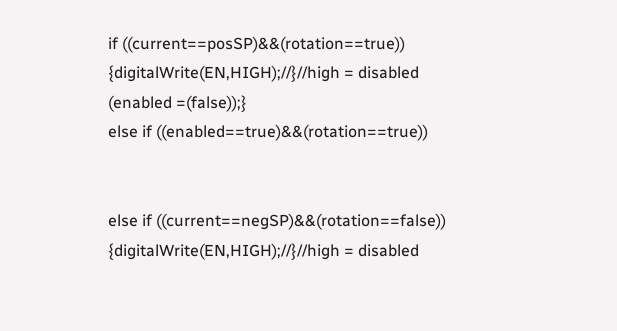if ((current==posSP)&&(rotation==true))
{digitalWrite(EN,HIGH);//}//high = disabled
(enabled =(false));}
else if ((enabled==true)&&(rotation==true))


else if ((current==negSP)&&(rotation==false))
{digitalWrite(EN,HIGH);//}//high = disabled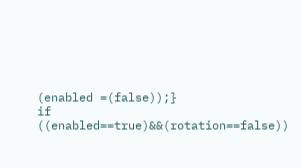(enabled =(false));}
if ((enabled==true)&&(rotation==false))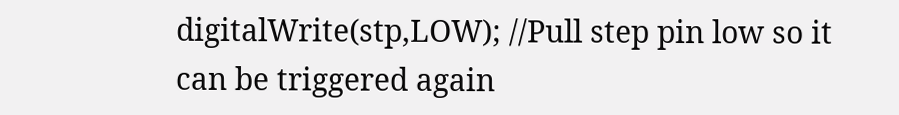digitalWrite(stp,LOW); //Pull step pin low so it can be triggered again